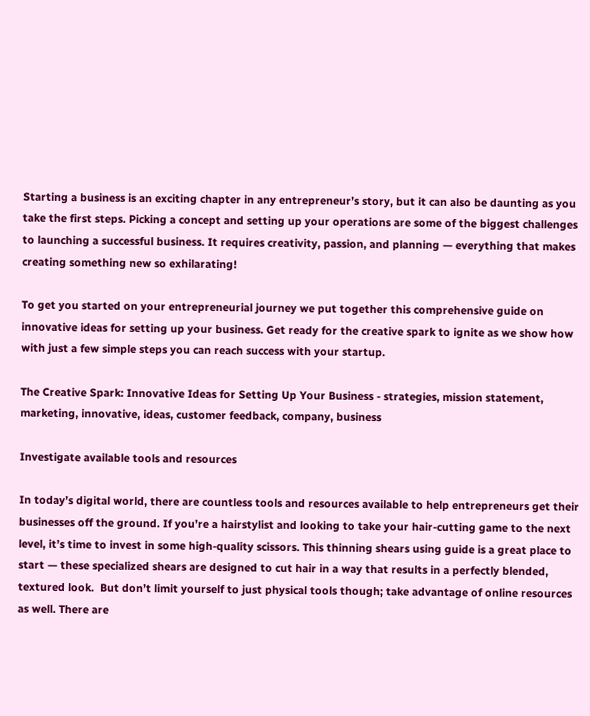Starting a business is an exciting chapter in any entrepreneur’s story, but it can also be daunting as you take the first steps. Picking a concept and setting up your operations are some of the biggest challenges to launching a successful business. It requires creativity, passion, and planning — everything that makes creating something new so exhilarating!

To get you started on your entrepreneurial journey we put together this comprehensive guide on innovative ideas for setting up your business. Get ready for the creative spark to ignite as we show how with just a few simple steps you can reach success with your startup.

The Creative Spark: Innovative Ideas for Setting Up Your Business - strategies, mission statement, marketing, innovative, ideas, customer feedback, company, business

Investigate available tools and resources

In today’s digital world, there are countless tools and resources available to help entrepreneurs get their businesses off the ground. If you’re a hairstylist and looking to take your hair-cutting game to the next level, it’s time to invest in some high-quality scissors. This thinning shears using guide is a great place to start — these specialized shears are designed to cut hair in a way that results in a perfectly blended, textured look.  But don’t limit yourself to just physical tools though; take advantage of online resources as well. There are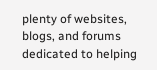plenty of websites, blogs, and forums dedicated to helping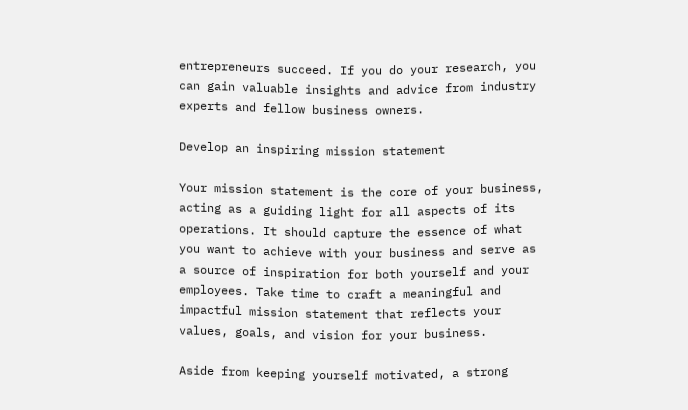entrepreneurs succeed. If you do your research, you can gain valuable insights and advice from industry experts and fellow business owners.

Develop an inspiring mission statement

Your mission statement is the core of your business, acting as a guiding light for all aspects of its operations. It should capture the essence of what you want to achieve with your business and serve as a source of inspiration for both yourself and your employees. Take time to craft a meaningful and impactful mission statement that reflects your values, goals, and vision for your business.

Aside from keeping yourself motivated, a strong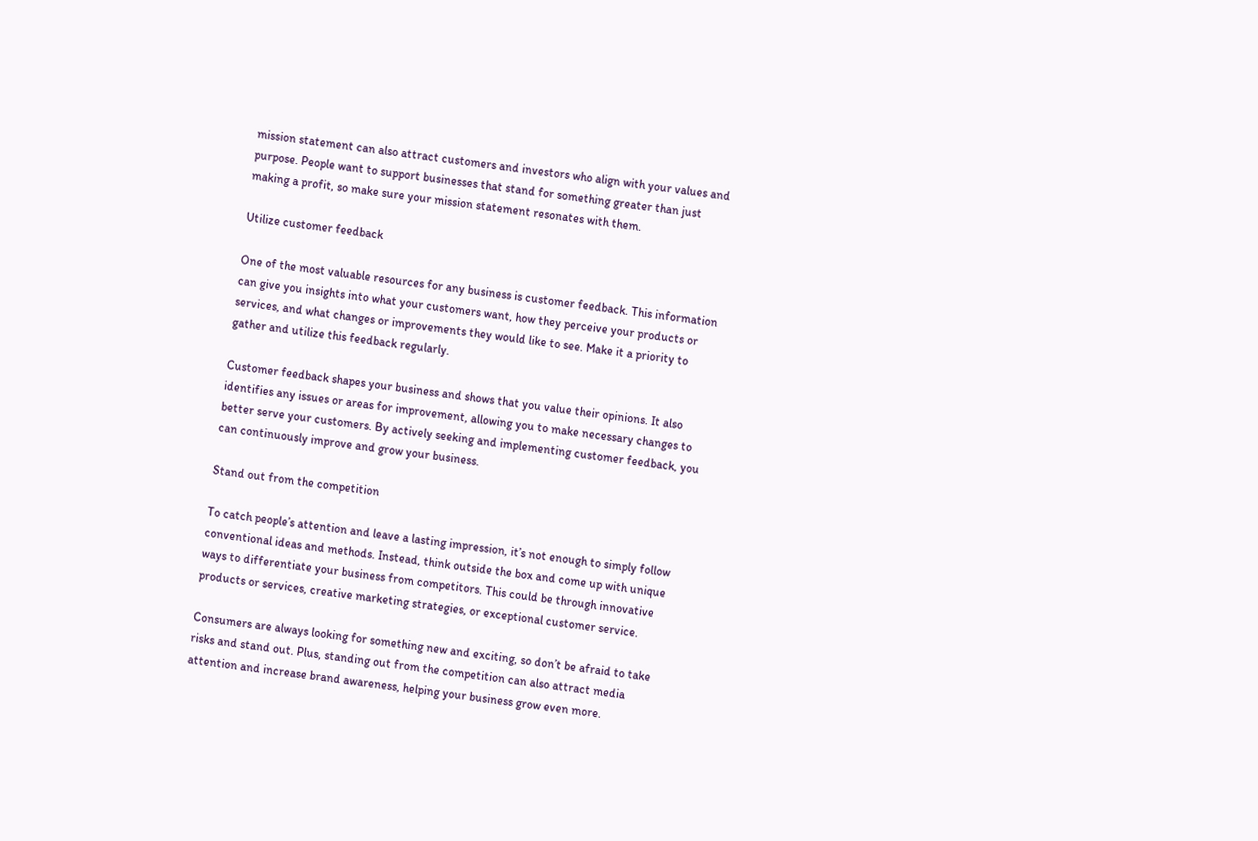mission statement can also attract customers and investors who align with your values and purpose. People want to support businesses that stand for something greater than just making a profit, so make sure your mission statement resonates with them.

Utilize customer feedback

One of the most valuable resources for any business is customer feedback. This information can give you insights into what your customers want, how they perceive your products or services, and what changes or improvements they would like to see. Make it a priority to gather and utilize this feedback regularly.

Customer feedback shapes your business and shows that you value their opinions. It also identifies any issues or areas for improvement, allowing you to make necessary changes to better serve your customers. By actively seeking and implementing customer feedback, you can continuously improve and grow your business.

Stand out from the competition

To catch people’s attention and leave a lasting impression, it’s not enough to simply follow conventional ideas and methods. Instead, think outside the box and come up with unique ways to differentiate your business from competitors. This could be through innovative products or services, creative marketing strategies, or exceptional customer service.

Consumers are always looking for something new and exciting, so don’t be afraid to take risks and stand out. Plus, standing out from the competition can also attract media attention and increase brand awareness, helping your business grow even more.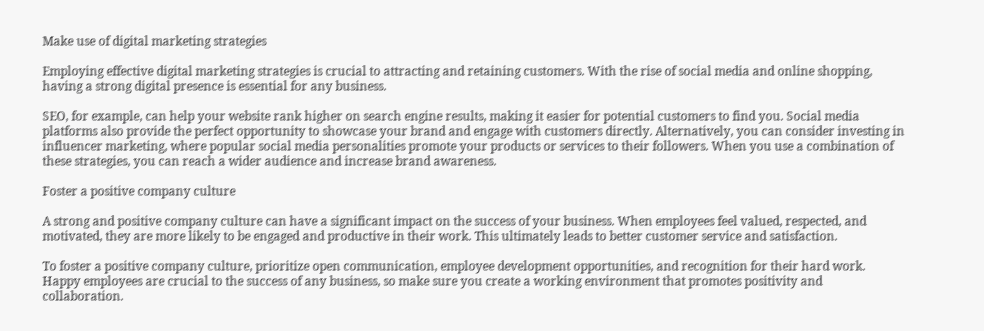Make use of digital marketing strategies

Employing effective digital marketing strategies is crucial to attracting and retaining customers. With the rise of social media and online shopping, having a strong digital presence is essential for any business.

SEO, for example, can help your website rank higher on search engine results, making it easier for potential customers to find you. Social media platforms also provide the perfect opportunity to showcase your brand and engage with customers directly. Alternatively, you can consider investing in influencer marketing, where popular social media personalities promote your products or services to their followers. When you use a combination of these strategies, you can reach a wider audience and increase brand awareness.

Foster a positive company culture

A strong and positive company culture can have a significant impact on the success of your business. When employees feel valued, respected, and motivated, they are more likely to be engaged and productive in their work. This ultimately leads to better customer service and satisfaction.

To foster a positive company culture, prioritize open communication, employee development opportunities, and recognition for their hard work. Happy employees are crucial to the success of any business, so make sure you create a working environment that promotes positivity and collaboration.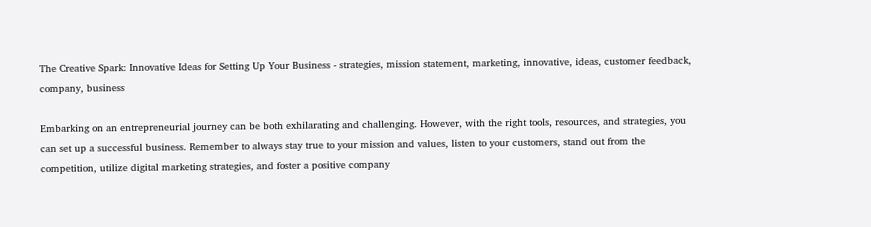The Creative Spark: Innovative Ideas for Setting Up Your Business - strategies, mission statement, marketing, innovative, ideas, customer feedback, company, business

Embarking on an entrepreneurial journey can be both exhilarating and challenging. However, with the right tools, resources, and strategies, you can set up a successful business. Remember to always stay true to your mission and values, listen to your customers, stand out from the competition, utilize digital marketing strategies, and foster a positive company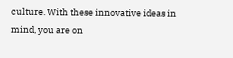culture. With these innovative ideas in mind, you are on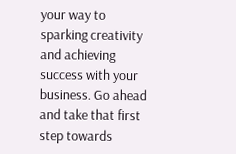your way to sparking creativity and achieving success with your business. Go ahead and take that first step towards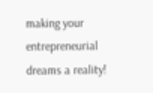making your entrepreneurial dreams a reality!